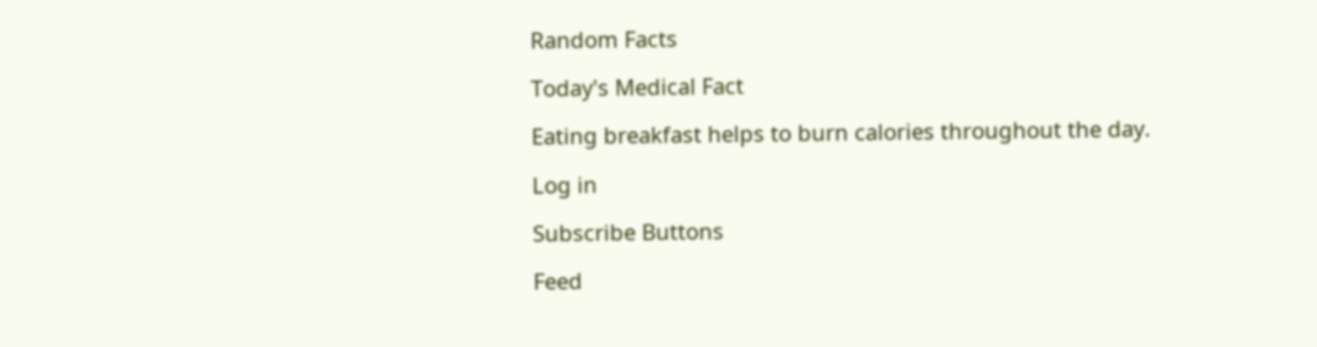Random Facts

Today's Medical Fact

Eating breakfast helps to burn calories throughout the day.

Log in

Subscribe Buttons

Feed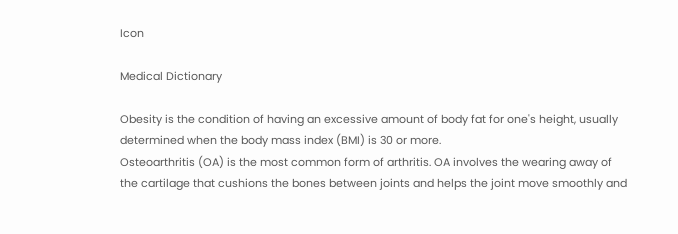Icon

Medical Dictionary

Obesity is the condition of having an excessive amount of body fat for one's height, usually determined when the body mass index (BMI) is 30 or more.
Osteoarthritis (OA) is the most common form of arthritis. OA involves the wearing away of the cartilage that cushions the bones between joints and helps the joint move smoothly and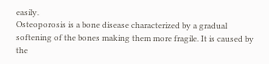easily.
Osteoporosis is a bone disease characterized by a gradual softening of the bones making them more fragile. It is caused by the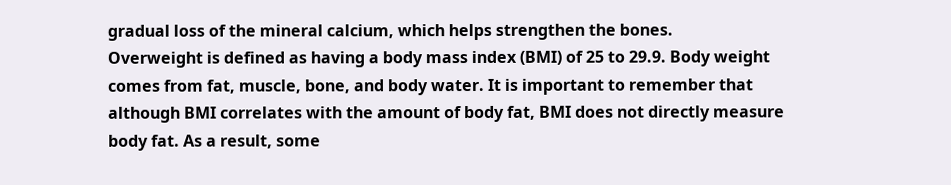gradual loss of the mineral calcium, which helps strengthen the bones.
Overweight is defined as having a body mass index (BMI) of 25 to 29.9. Body weight comes from fat, muscle, bone, and body water. It is important to remember that although BMI correlates with the amount of body fat, BMI does not directly measure body fat. As a result, some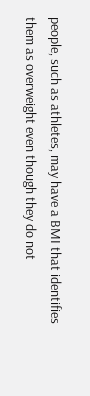people, such as athletes, may have a BMI that identifies them as overweight even though they do not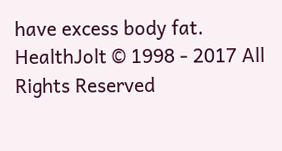have excess body fat.
HealthJolt © 1998 - 2017 All Rights Reserved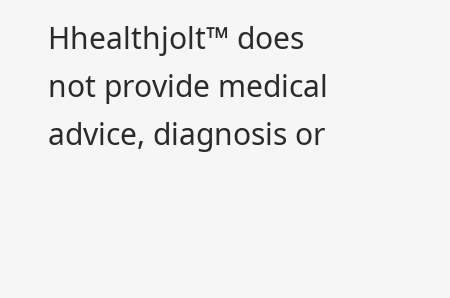Hhealthjolt™ does not provide medical advice, diagnosis or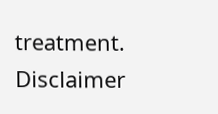treatment. Disclaimer